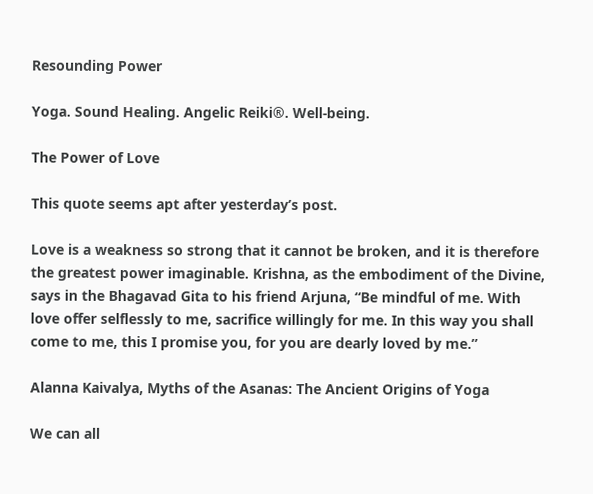Resounding Power

Yoga. Sound Healing. Angelic Reiki®. Well-being.

The Power of Love

This quote seems apt after yesterday’s post.

Love is a weakness so strong that it cannot be broken, and it is therefore the greatest power imaginable. Krishna, as the embodiment of the Divine, says in the Bhagavad Gita to his friend Arjuna, “Be mindful of me. With love offer selflessly to me, sacrifice willingly for me. In this way you shall come to me, this I promise you, for you are dearly loved by me.”

Alanna Kaivalya, Myths of the Asanas: The Ancient Origins of Yoga

We can all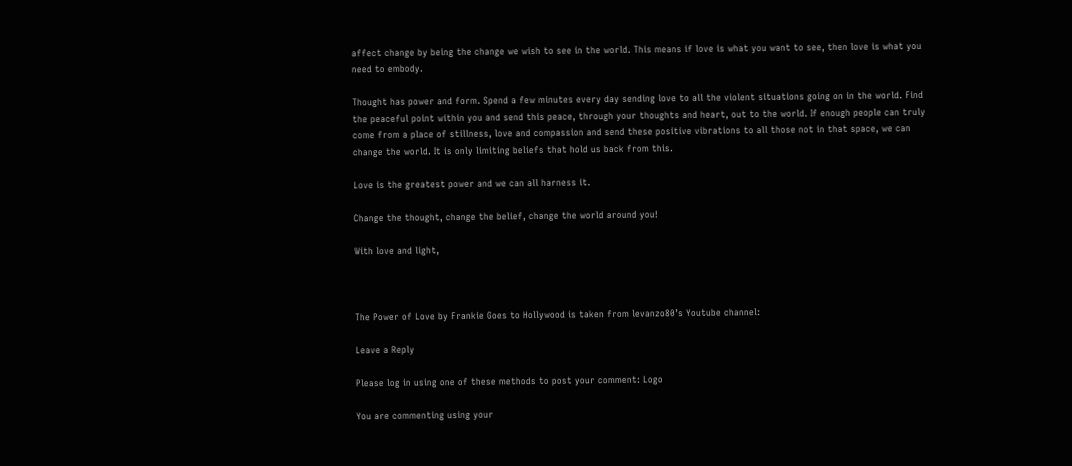affect change by being the change we wish to see in the world. This means if love is what you want to see, then love is what you need to embody.

Thought has power and form. Spend a few minutes every day sending love to all the violent situations going on in the world. Find the peaceful point within you and send this peace, through your thoughts and heart, out to the world. If enough people can truly come from a place of stillness, love and compassion and send these positive vibrations to all those not in that space, we can change the world. It is only limiting beliefs that hold us back from this.

Love is the greatest power and we can all harness it.

Change the thought, change the belief, change the world around you!

With love and light,



The Power of Love by Frankie Goes to Hollywood is taken from levanzo80’s Youtube channel:

Leave a Reply

Please log in using one of these methods to post your comment: Logo

You are commenting using your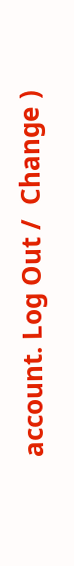account. Log Out /  Change )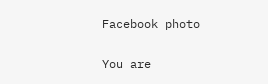Facebook photo

You are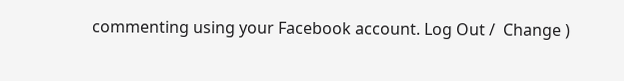commenting using your Facebook account. Log Out /  Change )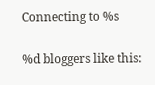Connecting to %s

%d bloggers like this: